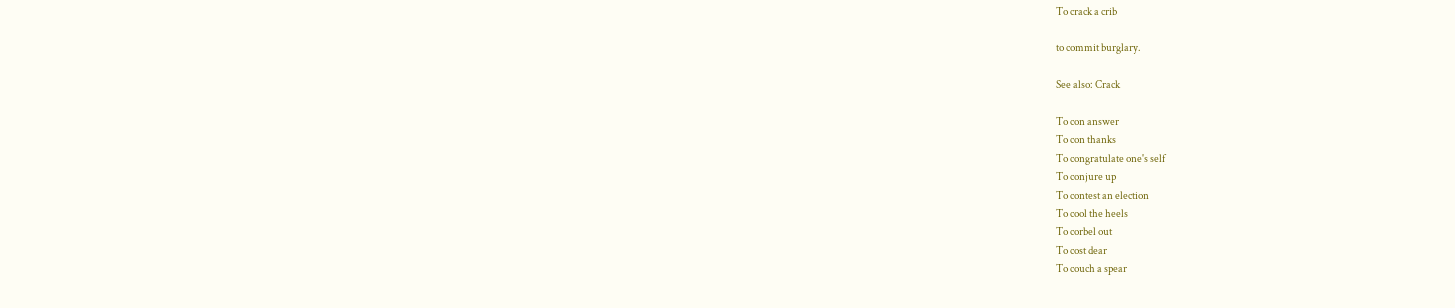To crack a crib

to commit burglary.

See also: Crack

To con answer
To con thanks
To congratulate one's self
To conjure up
To contest an election
To cool the heels
To corbel out
To cost dear
To couch a spear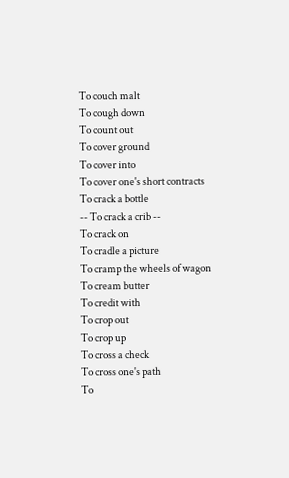To couch malt
To cough down
To count out
To cover ground
To cover into
To cover one's short contracts
To crack a bottle
-- To crack a crib --
To crack on
To cradle a picture
To cramp the wheels of wagon
To cream butter
To credit with
To crop out
To crop up
To cross a check
To cross one's path
To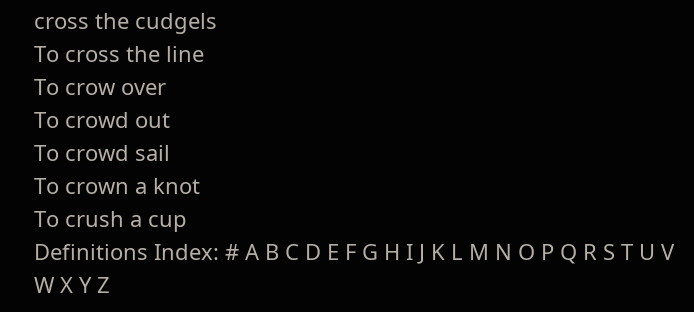cross the cudgels
To cross the line
To crow over
To crowd out
To crowd sail
To crown a knot
To crush a cup
Definitions Index: # A B C D E F G H I J K L M N O P Q R S T U V W X Y Z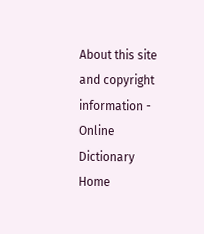About this site and copyright information - Online Dictionary Home